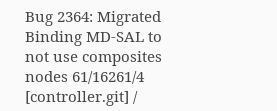Bug 2364: Migrated Binding MD-SAL to not use composites nodes 61/16261/4
[controller.git] /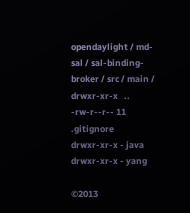opendaylight / md-sal / sal-binding-broker / src / main /
drwxr-xr-x   ..
-rw-r--r-- 11 .gitignore
drwxr-xr-x - java
drwxr-xr-x - yang

©2013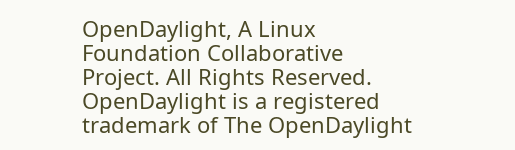OpenDaylight, A Linux Foundation Collaborative Project. All Rights Reserved.
OpenDaylight is a registered trademark of The OpenDaylight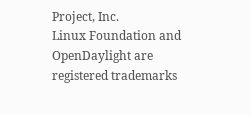Project, Inc.
Linux Foundation and OpenDaylight are registered trademarks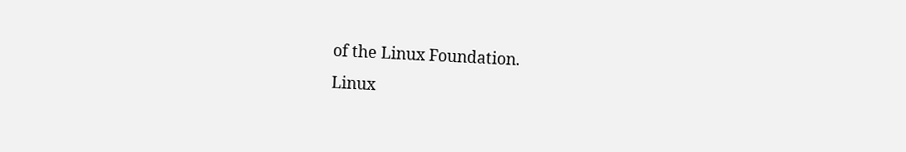of the Linux Foundation.
Linux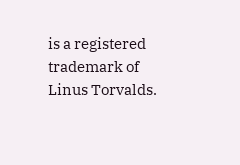is a registered trademark of Linus Torvalds.